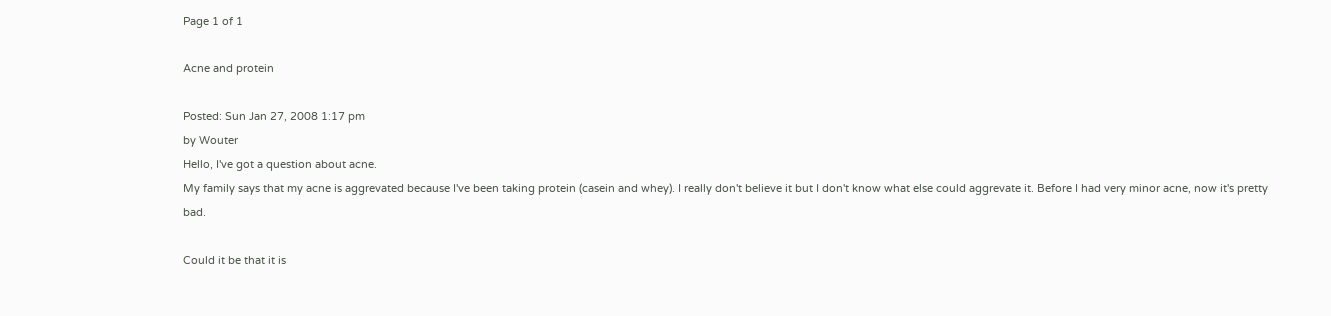Page 1 of 1

Acne and protein

Posted: Sun Jan 27, 2008 1:17 pm
by Wouter
Hello, I've got a question about acne.
My family says that my acne is aggrevated because I've been taking protein (casein and whey). I really don't believe it but I don't know what else could aggrevate it. Before I had very minor acne, now it's pretty bad.

Could it be that it is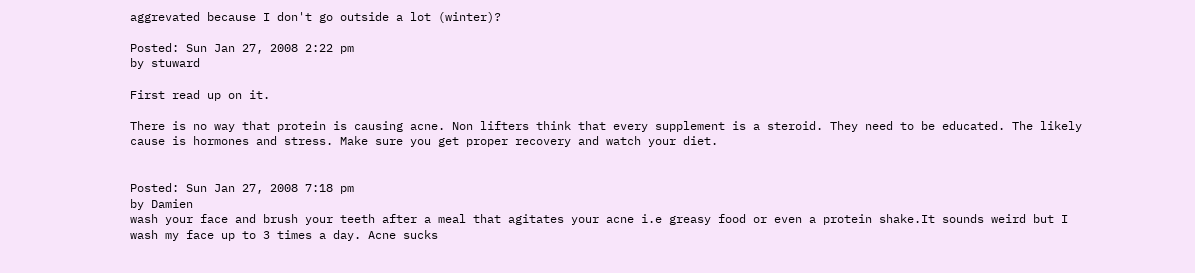aggrevated because I don't go outside a lot (winter)?

Posted: Sun Jan 27, 2008 2:22 pm
by stuward

First read up on it.

There is no way that protein is causing acne. Non lifters think that every supplement is a steroid. They need to be educated. The likely cause is hormones and stress. Make sure you get proper recovery and watch your diet.


Posted: Sun Jan 27, 2008 7:18 pm
by Damien
wash your face and brush your teeth after a meal that agitates your acne i.e greasy food or even a protein shake.It sounds weird but I wash my face up to 3 times a day. Acne sucks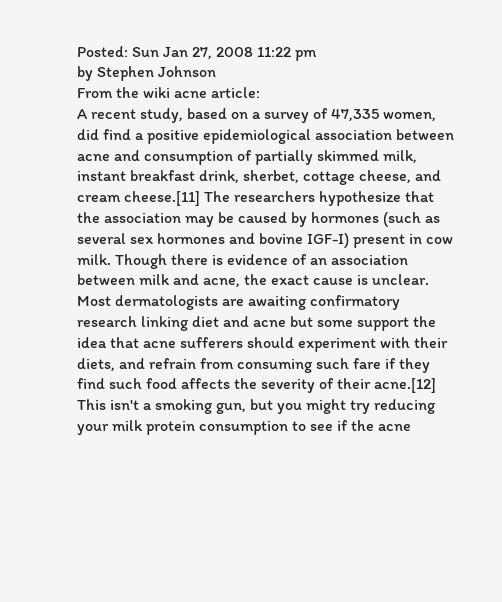Posted: Sun Jan 27, 2008 11:22 pm
by Stephen Johnson
From the wiki acne article:
A recent study, based on a survey of 47,335 women, did find a positive epidemiological association between acne and consumption of partially skimmed milk, instant breakfast drink, sherbet, cottage cheese, and cream cheese.[11] The researchers hypothesize that the association may be caused by hormones (such as several sex hormones and bovine IGF-I) present in cow milk. Though there is evidence of an association between milk and acne, the exact cause is unclear. Most dermatologists are awaiting confirmatory research linking diet and acne but some support the idea that acne sufferers should experiment with their diets, and refrain from consuming such fare if they find such food affects the severity of their acne.[12]
This isn't a smoking gun, but you might try reducing your milk protein consumption to see if the acne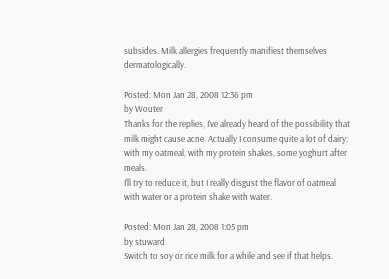subsides. Milk allergies frequently manifiest themselves dermatologically.

Posted: Mon Jan 28, 2008 12:36 pm
by Wouter
Thanks for the replies, I've already heard of the possibility that milk might cause acne. Actually I consume quite a lot of dairy: with my oatmeal, with my protein shakes, some yoghurt after meals.
I'll try to reduce it, but I really disgust the flavor of oatmeal with water or a protein shake with water.

Posted: Mon Jan 28, 2008 1:05 pm
by stuward
Switch to soy or rice milk for a while and see if that helps.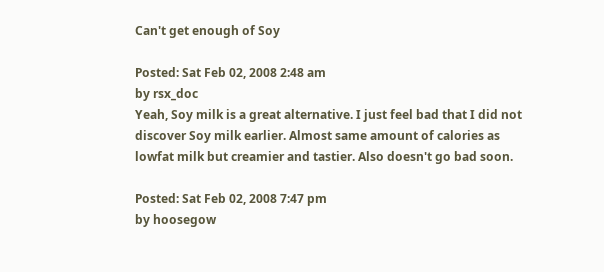Can't get enough of Soy

Posted: Sat Feb 02, 2008 2:48 am
by rsx_doc
Yeah, Soy milk is a great alternative. I just feel bad that I did not discover Soy milk earlier. Almost same amount of calories as lowfat milk but creamier and tastier. Also doesn't go bad soon.

Posted: Sat Feb 02, 2008 7:47 pm
by hoosegow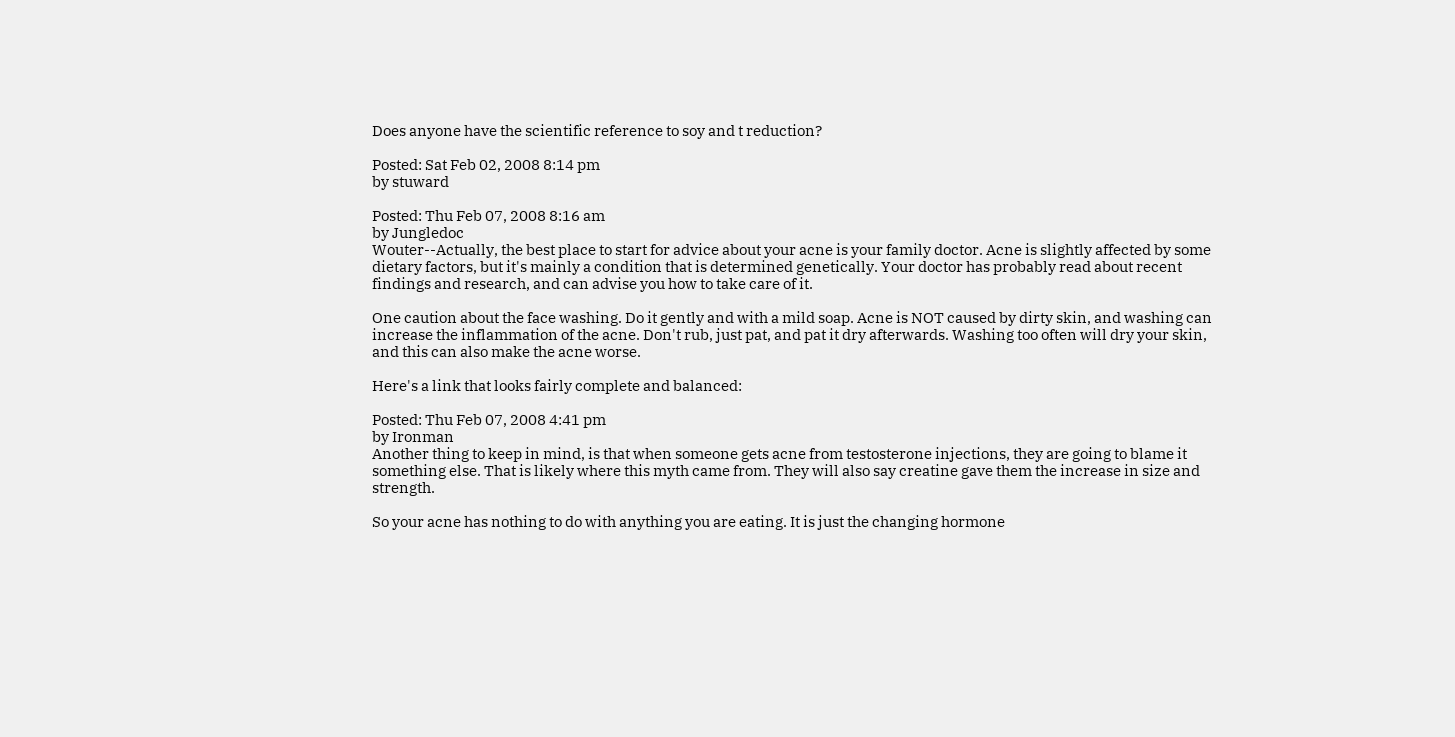Does anyone have the scientific reference to soy and t reduction?

Posted: Sat Feb 02, 2008 8:14 pm
by stuward

Posted: Thu Feb 07, 2008 8:16 am
by Jungledoc
Wouter--Actually, the best place to start for advice about your acne is your family doctor. Acne is slightly affected by some dietary factors, but it's mainly a condition that is determined genetically. Your doctor has probably read about recent findings and research, and can advise you how to take care of it.

One caution about the face washing. Do it gently and with a mild soap. Acne is NOT caused by dirty skin, and washing can increase the inflammation of the acne. Don't rub, just pat, and pat it dry afterwards. Washing too often will dry your skin, and this can also make the acne worse.

Here's a link that looks fairly complete and balanced:

Posted: Thu Feb 07, 2008 4:41 pm
by Ironman
Another thing to keep in mind, is that when someone gets acne from testosterone injections, they are going to blame it something else. That is likely where this myth came from. They will also say creatine gave them the increase in size and strength.

So your acne has nothing to do with anything you are eating. It is just the changing hormone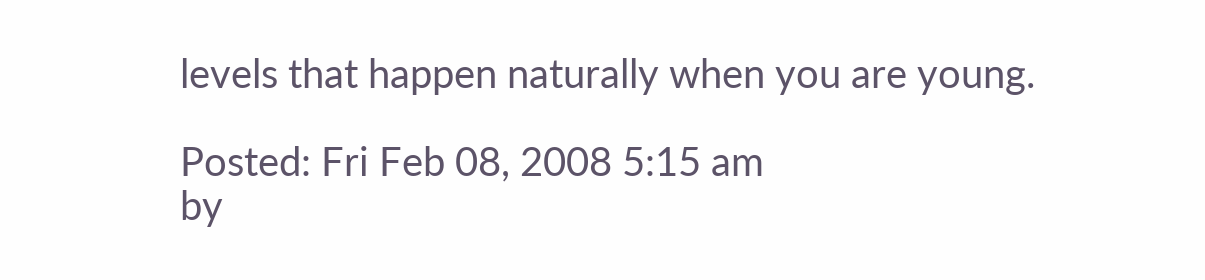levels that happen naturally when you are young.

Posted: Fri Feb 08, 2008 5:15 am
by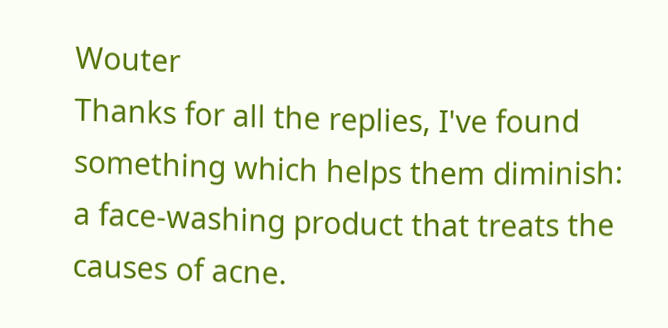Wouter
Thanks for all the replies, I've found something which helps them diminish: a face-washing product that treats the causes of acne.